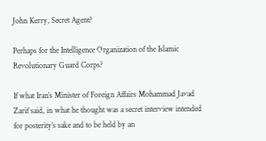John Kerry, Secret Agent?

Perhaps for the Intelligence Organization of the Islamic Revolutionary Guard Corps?

If what Iran’s Minister of Foreign Affairs Mohammad Javad Zarif said, in what he thought was a secret interview intended for posterity’s sake and to be held by an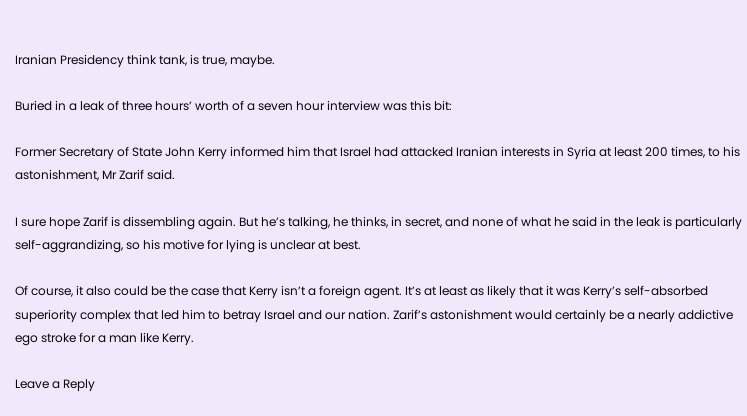Iranian Presidency think tank, is true, maybe.

Buried in a leak of three hours’ worth of a seven hour interview was this bit:

Former Secretary of State John Kerry informed him that Israel had attacked Iranian interests in Syria at least 200 times, to his astonishment, Mr Zarif said.

I sure hope Zarif is dissembling again. But he’s talking, he thinks, in secret, and none of what he said in the leak is particularly self-aggrandizing, so his motive for lying is unclear at best.

Of course, it also could be the case that Kerry isn’t a foreign agent. It’s at least as likely that it was Kerry’s self-absorbed superiority complex that led him to betray Israel and our nation. Zarif’s astonishment would certainly be a nearly addictive ego stroke for a man like Kerry.

Leave a Reply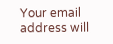Your email address will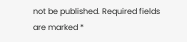not be published. Required fields are marked *